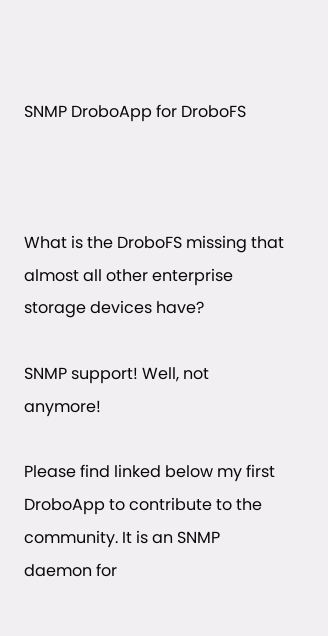SNMP DroboApp for DroboFS



What is the DroboFS missing that almost all other enterprise storage devices have?

SNMP support! Well, not anymore!

Please find linked below my first DroboApp to contribute to the community. It is an SNMP daemon for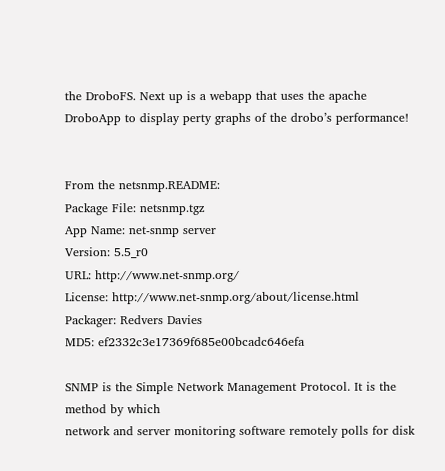the DroboFS. Next up is a webapp that uses the apache DroboApp to display perty graphs of the drobo’s performance!


From the netsnmp.README:
Package File: netsnmp.tgz
App Name: net-snmp server
Version: 5.5_r0
URL: http://www.net-snmp.org/
License: http://www.net-snmp.org/about/license.html
Packager: Redvers Davies
MD5: ef2332c3e17369f685e00bcadc646efa

SNMP is the Simple Network Management Protocol. It is the method by which
network and server monitoring software remotely polls for disk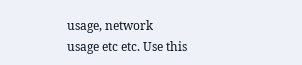usage, network
usage etc etc. Use this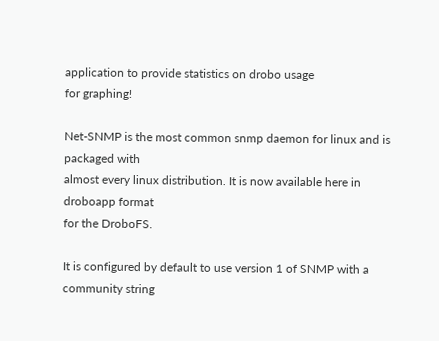application to provide statistics on drobo usage
for graphing!

Net-SNMP is the most common snmp daemon for linux and is packaged with
almost every linux distribution. It is now available here in droboapp format
for the DroboFS.

It is configured by default to use version 1 of SNMP with a community string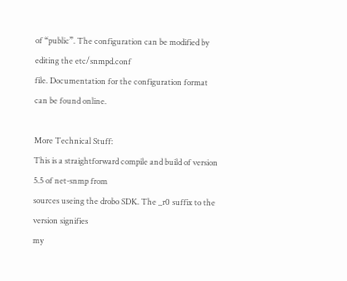of “public”. The configuration can be modified by editing the etc/snmpd.conf
file. Documentation for the configuration format can be found online.

More Technical Stuff:
This is a straightforward compile and build of version 5.5 of net-snmp from
sources useing the drobo SDK. The _r0 suffix to the version signifies
my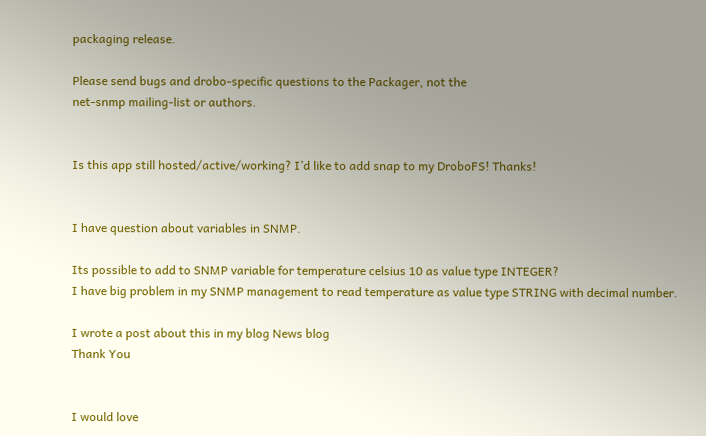packaging release.

Please send bugs and drobo-specific questions to the Packager, not the
net-snmp mailing-list or authors.


Is this app still hosted/active/working? I’d like to add snap to my DroboFS! Thanks!


I have question about variables in SNMP.

Its possible to add to SNMP variable for temperature celsius 10 as value type INTEGER?
I have big problem in my SNMP management to read temperature as value type STRING with decimal number.

I wrote a post about this in my blog News blog
Thank You


I would love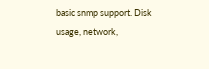basic snmp support. Disk usage, network,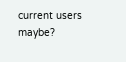current users maybe?